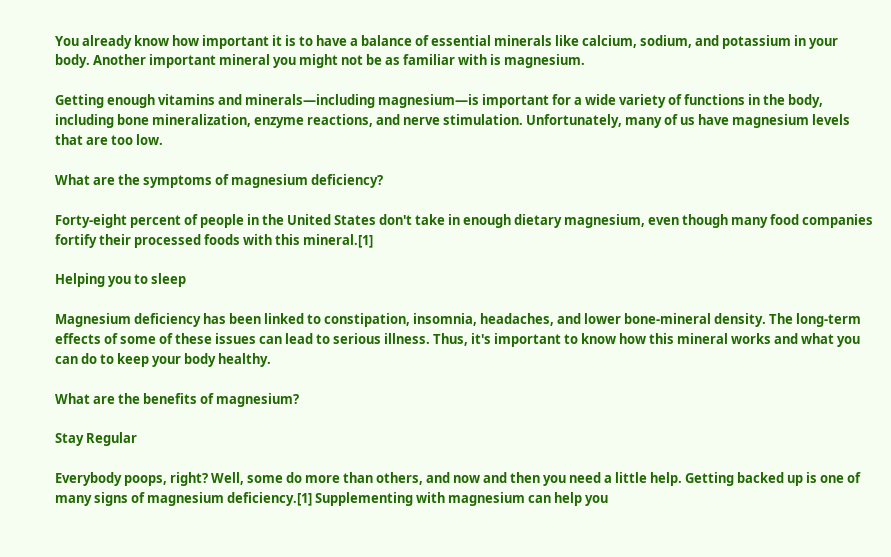You already know how important it is to have a balance of essential minerals like calcium, sodium, and potassium in your body. Another important mineral you might not be as familiar with is magnesium.

Getting enough vitamins and minerals—including magnesium—is important for a wide variety of functions in the body, including bone mineralization, enzyme reactions, and nerve stimulation. Unfortunately, many of us have magnesium levels that are too low.

What are the symptoms of magnesium deficiency?

Forty-eight percent of people in the United States don't take in enough dietary magnesium, even though many food companies fortify their processed foods with this mineral.[1]

Helping you to sleep

Magnesium deficiency has been linked to constipation, insomnia, headaches, and lower bone-mineral density. The long-term effects of some of these issues can lead to serious illness. Thus, it's important to know how this mineral works and what you can do to keep your body healthy.

What are the benefits of magnesium?

Stay Regular

Everybody poops, right? Well, some do more than others, and now and then you need a little help. Getting backed up is one of many signs of magnesium deficiency.[1] Supplementing with magnesium can help you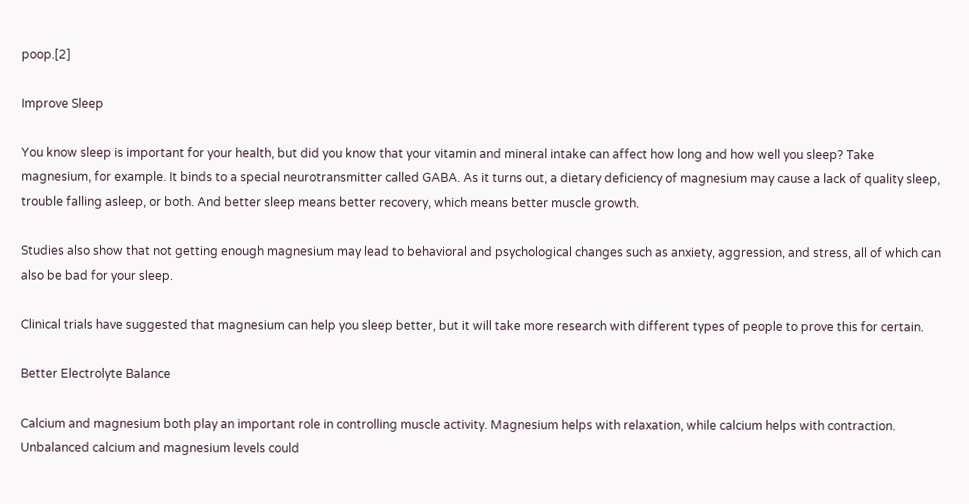poop.[2]

Improve Sleep

You know sleep is important for your health, but did you know that your vitamin and mineral intake can affect how long and how well you sleep? Take magnesium, for example. It binds to a special neurotransmitter called GABA. As it turns out, a dietary deficiency of magnesium may cause a lack of quality sleep, trouble falling asleep, or both. And better sleep means better recovery, which means better muscle growth.

Studies also show that not getting enough magnesium may lead to behavioral and psychological changes such as anxiety, aggression, and stress, all of which can also be bad for your sleep.

Clinical trials have suggested that magnesium can help you sleep better, but it will take more research with different types of people to prove this for certain.

Better Electrolyte Balance

Calcium and magnesium both play an important role in controlling muscle activity. Magnesium helps with relaxation, while calcium helps with contraction. Unbalanced calcium and magnesium levels could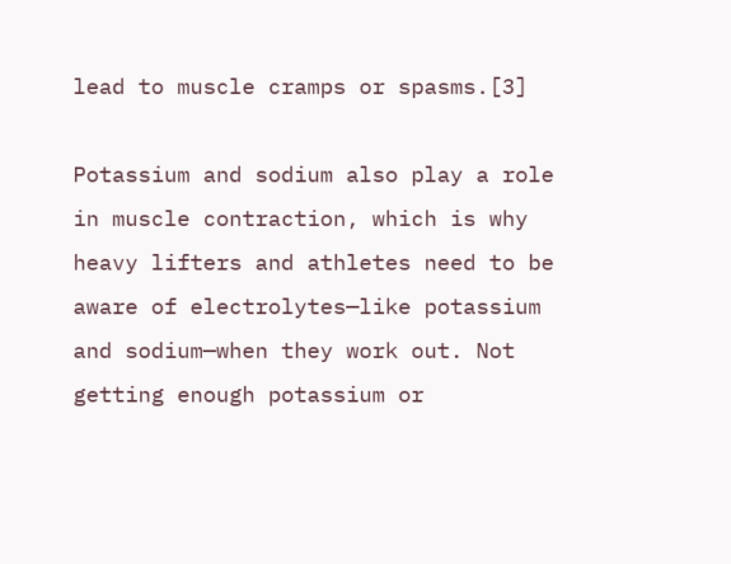lead to muscle cramps or spasms.[3]

Potassium and sodium also play a role in muscle contraction, which is why heavy lifters and athletes need to be aware of electrolytes—like potassium and sodium—when they work out. Not getting enough potassium or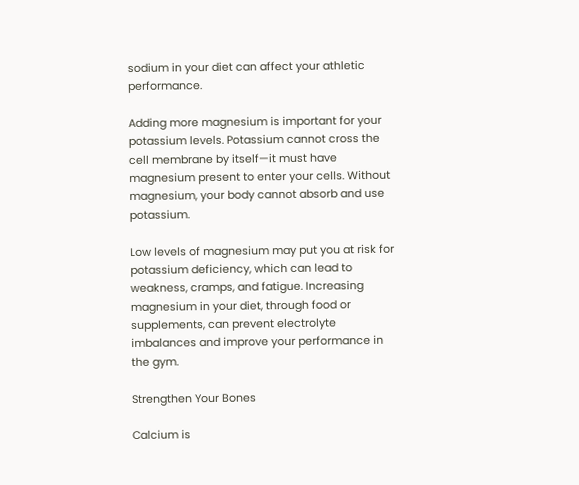sodium in your diet can affect your athletic performance.

Adding more magnesium is important for your potassium levels. Potassium cannot cross the cell membrane by itself—it must have magnesium present to enter your cells. Without magnesium, your body cannot absorb and use potassium.

Low levels of magnesium may put you at risk for potassium deficiency, which can lead to weakness, cramps, and fatigue. Increasing magnesium in your diet, through food or supplements, can prevent electrolyte imbalances and improve your performance in the gym.

Strengthen Your Bones

Calcium is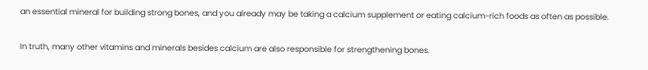an essential mineral for building strong bones, and you already may be taking a calcium supplement or eating calcium-rich foods as often as possible.

In truth, many other vitamins and minerals besides calcium are also responsible for strengthening bones.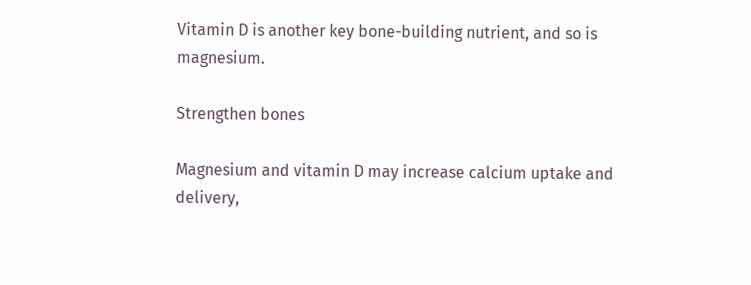Vitamin D is another key bone-building nutrient, and so is magnesium.

Strengthen bones

Magnesium and vitamin D may increase calcium uptake and delivery,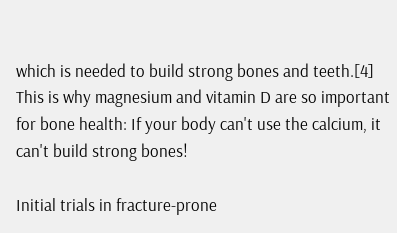which is needed to build strong bones and teeth.[4] This is why magnesium and vitamin D are so important for bone health: If your body can't use the calcium, it can't build strong bones!

Initial trials in fracture-prone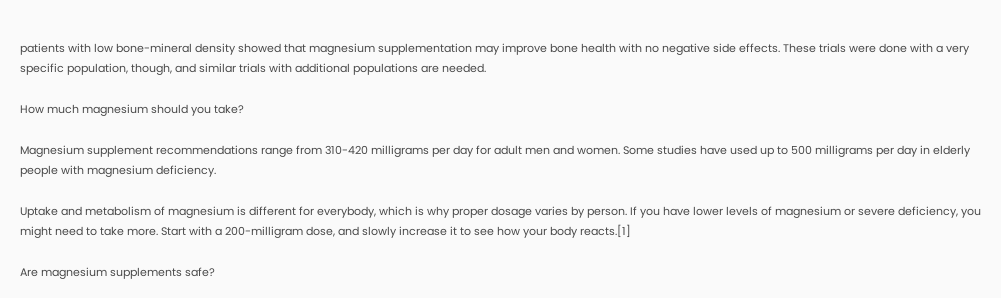patients with low bone-mineral density showed that magnesium supplementation may improve bone health with no negative side effects. These trials were done with a very specific population, though, and similar trials with additional populations are needed.

How much magnesium should you take?

Magnesium supplement recommendations range from 310-420 milligrams per day for adult men and women. Some studies have used up to 500 milligrams per day in elderly people with magnesium deficiency.

Uptake and metabolism of magnesium is different for everybody, which is why proper dosage varies by person. If you have lower levels of magnesium or severe deficiency, you might need to take more. Start with a 200-milligram dose, and slowly increase it to see how your body reacts.[1]

Are magnesium supplements safe?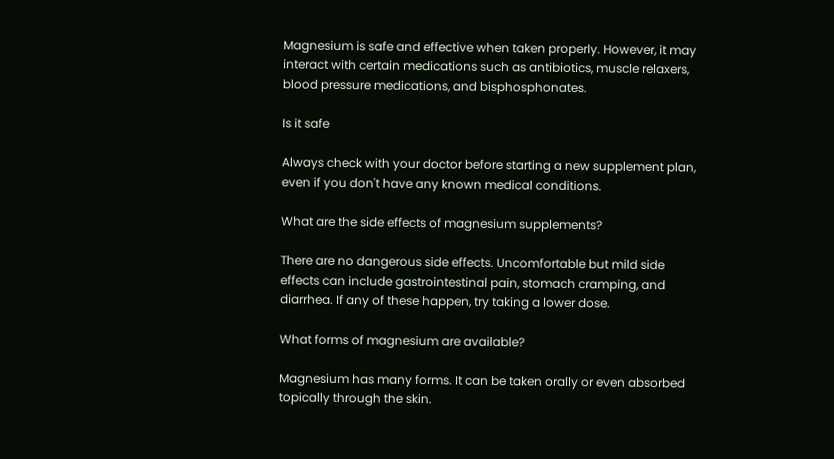Magnesium is safe and effective when taken properly. However, it may interact with certain medications such as antibiotics, muscle relaxers, blood pressure medications, and bisphosphonates.

Is it safe

Always check with your doctor before starting a new supplement plan, even if you don't have any known medical conditions.

What are the side effects of magnesium supplements?

There are no dangerous side effects. Uncomfortable but mild side effects can include gastrointestinal pain, stomach cramping, and diarrhea. If any of these happen, try taking a lower dose.

What forms of magnesium are available?

Magnesium has many forms. It can be taken orally or even absorbed topically through the skin.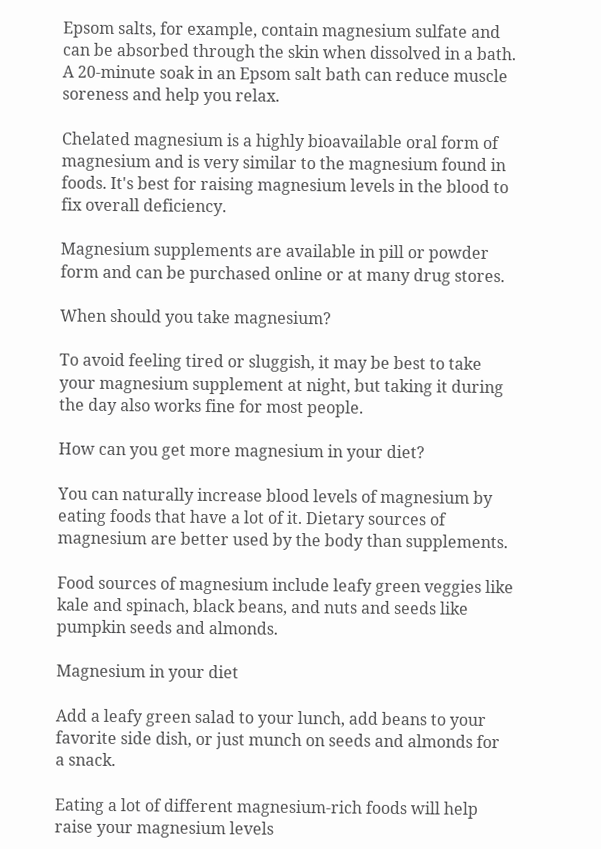Epsom salts, for example, contain magnesium sulfate and can be absorbed through the skin when dissolved in a bath. A 20-minute soak in an Epsom salt bath can reduce muscle soreness and help you relax.

Chelated magnesium is a highly bioavailable oral form of magnesium and is very similar to the magnesium found in foods. It's best for raising magnesium levels in the blood to fix overall deficiency.

Magnesium supplements are available in pill or powder form and can be purchased online or at many drug stores.

When should you take magnesium?

To avoid feeling tired or sluggish, it may be best to take your magnesium supplement at night, but taking it during the day also works fine for most people.

How can you get more magnesium in your diet?

You can naturally increase blood levels of magnesium by eating foods that have a lot of it. Dietary sources of magnesium are better used by the body than supplements.

Food sources of magnesium include leafy green veggies like kale and spinach, black beans, and nuts and seeds like pumpkin seeds and almonds.

Magnesium in your diet

Add a leafy green salad to your lunch, add beans to your favorite side dish, or just munch on seeds and almonds for a snack.

Eating a lot of different magnesium-rich foods will help raise your magnesium levels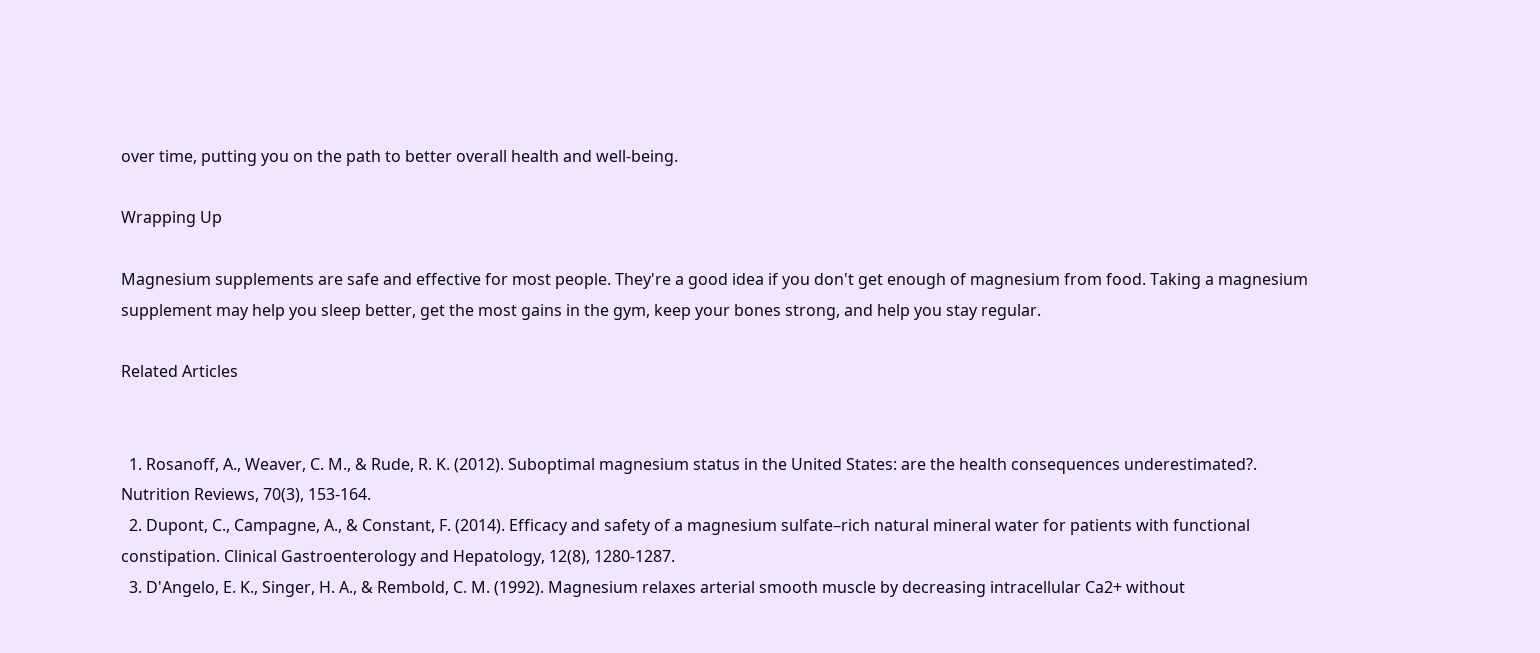over time, putting you on the path to better overall health and well-being.

Wrapping Up

Magnesium supplements are safe and effective for most people. They're a good idea if you don't get enough of magnesium from food. Taking a magnesium supplement may help you sleep better, get the most gains in the gym, keep your bones strong, and help you stay regular.

Related Articles


  1. Rosanoff, A., Weaver, C. M., & Rude, R. K. (2012). Suboptimal magnesium status in the United States: are the health consequences underestimated?. Nutrition Reviews, 70(3), 153-164.
  2. Dupont, C., Campagne, A., & Constant, F. (2014). Efficacy and safety of a magnesium sulfate–rich natural mineral water for patients with functional constipation. Clinical Gastroenterology and Hepatology, 12(8), 1280-1287.
  3. D'Angelo, E. K., Singer, H. A., & Rembold, C. M. (1992). Magnesium relaxes arterial smooth muscle by decreasing intracellular Ca2+ without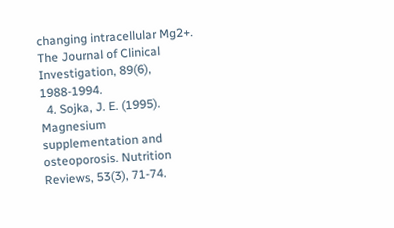changing intracellular Mg2+. The Journal of Clinical Investigation, 89(6), 1988-1994.
  4. Sojka, J. E. (1995). Magnesium supplementation and osteoporosis. Nutrition Reviews, 53(3), 71-74.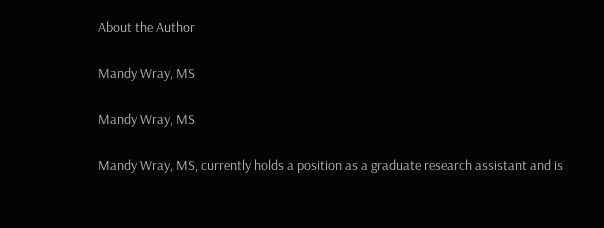About the Author

Mandy Wray, MS

Mandy Wray, MS

Mandy Wray, MS, currently holds a position as a graduate research assistant and is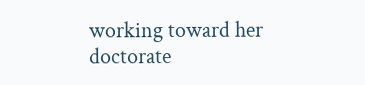working toward her doctorate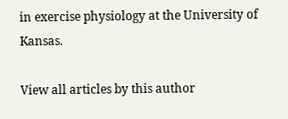in exercise physiology at the University of Kansas.

View all articles by this author